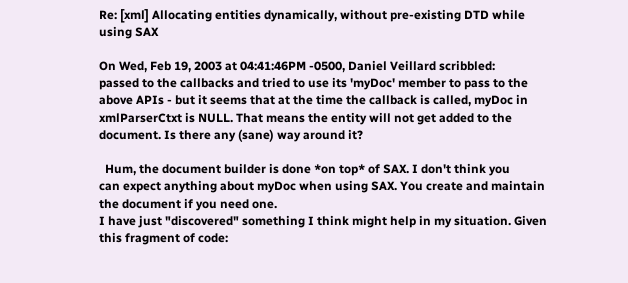Re: [xml] Allocating entities dynamically, without pre-existing DTD while using SAX

On Wed, Feb 19, 2003 at 04:41:46PM -0500, Daniel Veillard scribbled:
passed to the callbacks and tried to use its 'myDoc' member to pass to the
above APIs - but it seems that at the time the callback is called, myDoc in
xmlParserCtxt is NULL. That means the entity will not get added to the
document. Is there any (sane) way around it?

  Hum, the document builder is done *on top* of SAX. I don't think you
can expect anything about myDoc when using SAX. You create and maintain
the document if you need one.
I have just "discovered" something I think might help in my situation. Given
this fragment of code: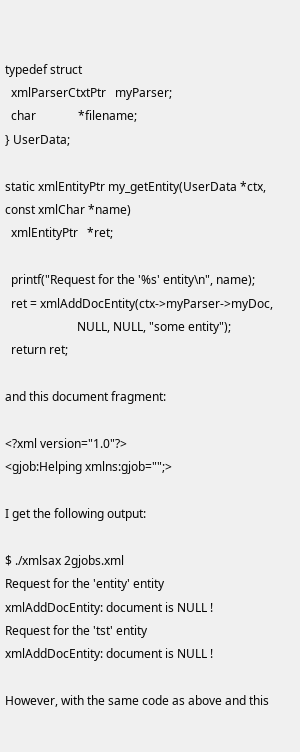typedef struct
  xmlParserCtxtPtr   myParser;
  char              *filename;
} UserData;

static xmlEntityPtr my_getEntity(UserData *ctx, const xmlChar *name)
  xmlEntityPtr   *ret;

  printf("Request for the '%s' entity\n", name);
  ret = xmlAddDocEntity(ctx->myParser->myDoc,
                        NULL, NULL, "some entity");
  return ret;

and this document fragment:

<?xml version="1.0"?>
<gjob:Helping xmlns:gjob="";>

I get the following output:

$ ./xmlsax 2gjobs.xml
Request for the 'entity' entity
xmlAddDocEntity: document is NULL !
Request for the 'tst' entity
xmlAddDocEntity: document is NULL !

However, with the same code as above and this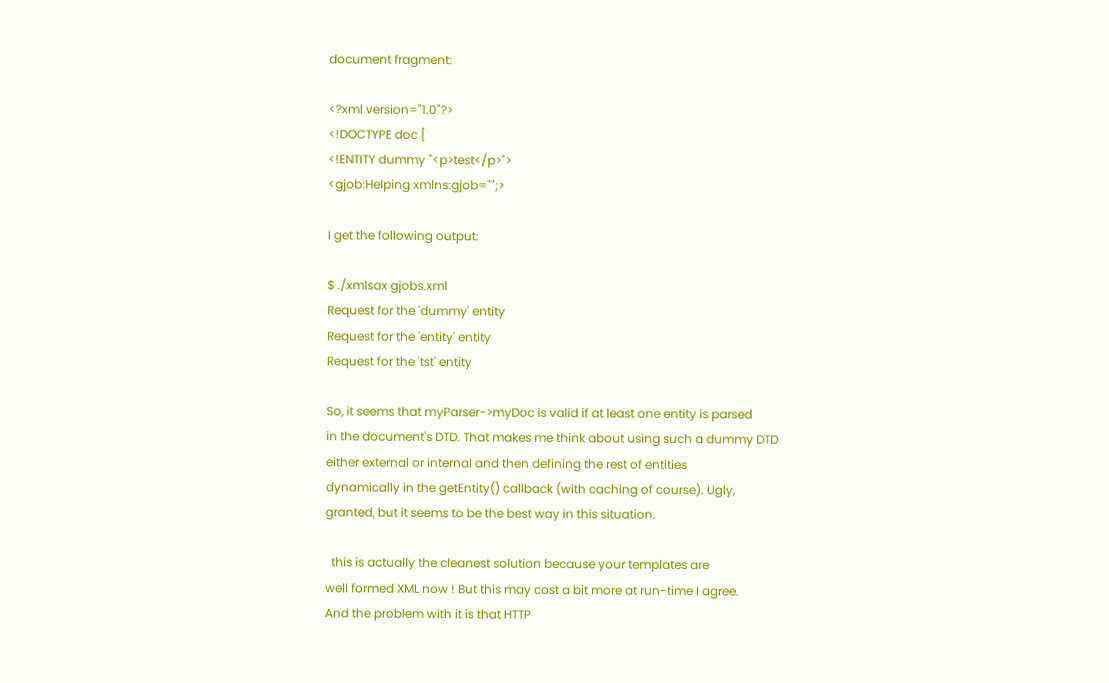document fragment:

<?xml version="1.0"?>
<!DOCTYPE doc [
<!ENTITY dummy "<p>test</p>">
<gjob:Helping xmlns:gjob="";>

I get the following output:

$ ./xmlsax gjobs.xml
Request for the 'dummy' entity
Request for the 'entity' entity
Request for the 'tst' entity

So, it seems that myParser->myDoc is valid if at least one entity is parsed
in the document's DTD. That makes me think about using such a dummy DTD
either external or internal and then defining the rest of entities
dynamically in the getEntity() callback (with caching of course). Ugly,
granted, but it seems to be the best way in this situation.

  this is actually the cleanest solution because your templates are
well formed XML now ! But this may cost a bit more at run-time I agree.
And the problem with it is that HTTP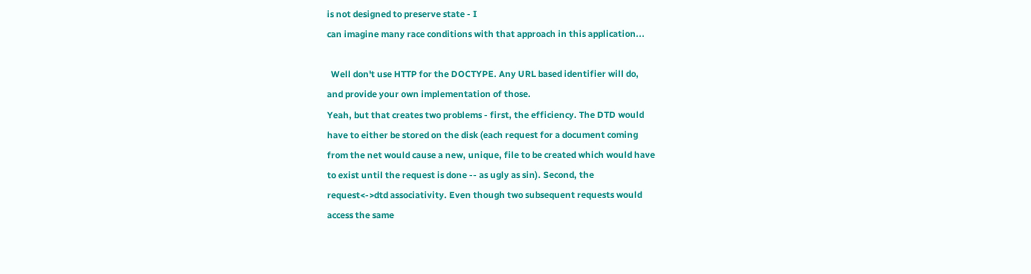is not designed to preserve state - I
can imagine many race conditions with that approach in this application...

  Well don't use HTTP for the DOCTYPE. Any URL based identifier will do,
and provide your own implementation of those.
Yeah, but that creates two problems - first, the efficiency. The DTD would
have to either be stored on the disk (each request for a document coming
from the net would cause a new, unique, file to be created which would have
to exist until the request is done -- as ugly as sin). Second, the
request<->dtd associativity. Even though two subsequent requests would
access the same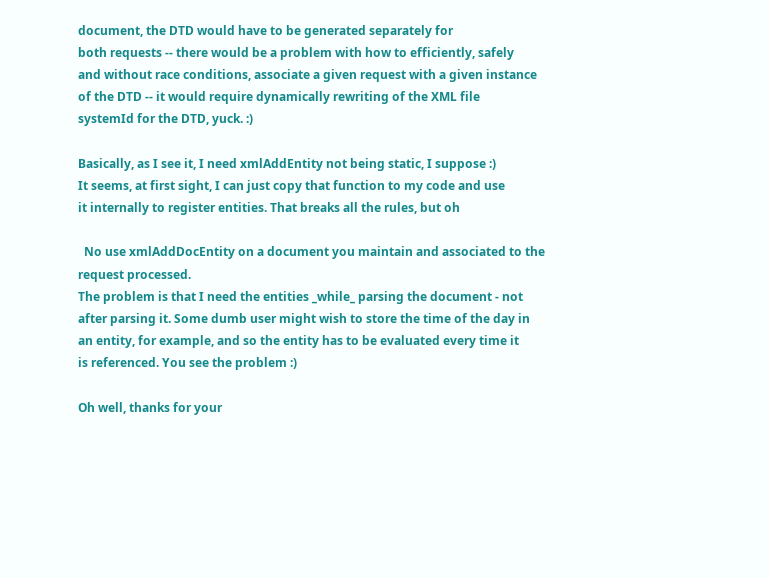document, the DTD would have to be generated separately for
both requests -- there would be a problem with how to efficiently, safely
and without race conditions, associate a given request with a given instance
of the DTD -- it would require dynamically rewriting of the XML file
systemId for the DTD, yuck. :)

Basically, as I see it, I need xmlAddEntity not being static, I suppose :)
It seems, at first sight, I can just copy that function to my code and use
it internally to register entities. That breaks all the rules, but oh

  No use xmlAddDocEntity on a document you maintain and associated to the
request processed.
The problem is that I need the entities _while_ parsing the document - not
after parsing it. Some dumb user might wish to store the time of the day in
an entity, for example, and so the entity has to be evaluated every time it
is referenced. You see the problem :)

Oh well, thanks for your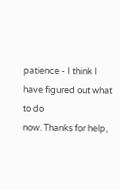patience - I think I have figured out what to do
now. Thanks for help,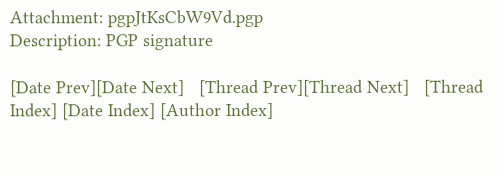Attachment: pgpJtKsCbW9Vd.pgp
Description: PGP signature

[Date Prev][Date Next]   [Thread Prev][Thread Next]   [Thread Index] [Date Index] [Author Index]